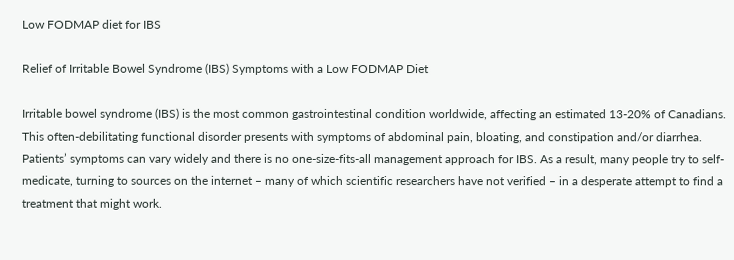Low FODMAP diet for IBS

Relief of Irritable Bowel Syndrome (IBS) Symptoms with a Low FODMAP Diet

Irritable bowel syndrome (IBS) is the most common gastrointestinal condition worldwide, affecting an estimated 13-20% of Canadians. This often-debilitating functional disorder presents with symptoms of abdominal pain, bloating, and constipation and/or diarrhea. Patients’ symptoms can vary widely and there is no one-size-fits-all management approach for IBS. As a result, many people try to self-medicate, turning to sources on the internet – many of which scientific researchers have not verified – in a desperate attempt to find a treatment that might work.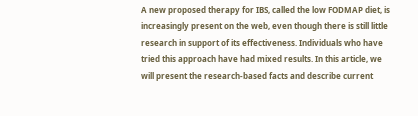A new proposed therapy for IBS, called the low FODMAP diet, is increasingly present on the web, even though there is still little research in support of its effectiveness. Individuals who have tried this approach have had mixed results. In this article, we will present the research-based facts and describe current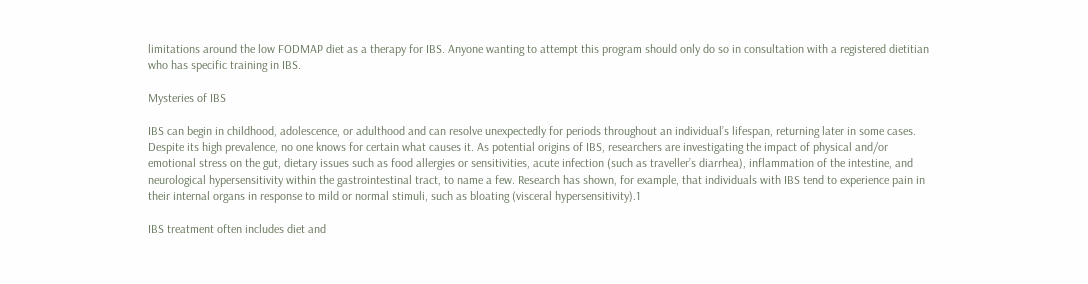limitations around the low FODMAP diet as a therapy for IBS. Anyone wanting to attempt this program should only do so in consultation with a registered dietitian who has specific training in IBS.

Mysteries of IBS

IBS can begin in childhood, adolescence, or adulthood and can resolve unexpectedly for periods throughout an individual’s lifespan, returning later in some cases. Despite its high prevalence, no one knows for certain what causes it. As potential origins of IBS, researchers are investigating the impact of physical and/or emotional stress on the gut, dietary issues such as food allergies or sensitivities, acute infection (such as traveller’s diarrhea), inflammation of the intestine, and neurological hypersensitivity within the gastrointestinal tract, to name a few. Research has shown, for example, that individuals with IBS tend to experience pain in their internal organs in response to mild or normal stimuli, such as bloating (visceral hypersensitivity).1

IBS treatment often includes diet and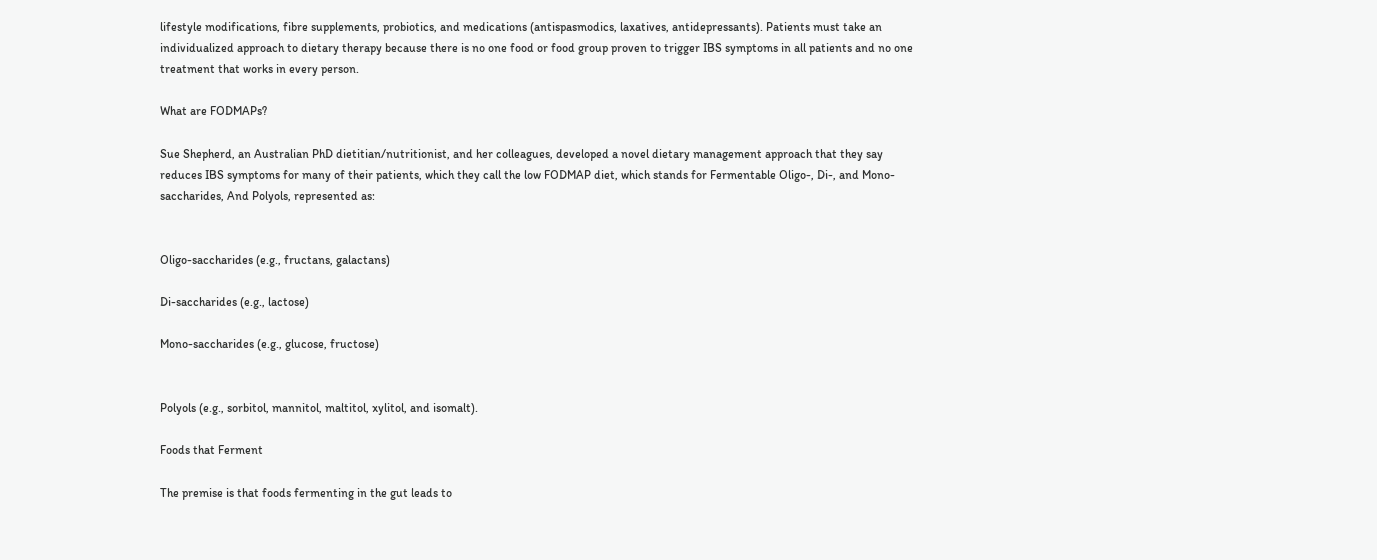lifestyle modifications, fibre supplements, probiotics, and medications (antispasmodics, laxatives, antidepressants). Patients must take an individualized approach to dietary therapy because there is no one food or food group proven to trigger IBS symptoms in all patients and no one treatment that works in every person.

What are FODMAPs?

Sue Shepherd, an Australian PhD dietitian/nutritionist, and her colleagues, developed a novel dietary management approach that they say reduces IBS symptoms for many of their patients, which they call the low FODMAP diet, which stands for Fermentable Oligo-, Di-, and Mono-saccharides, And Polyols, represented as:


Oligo-saccharides (e.g., fructans, galactans)

Di-saccharides (e.g., lactose)

Mono-saccharides (e.g., glucose, fructose)


Polyols (e.g., sorbitol, mannitol, maltitol, xylitol, and isomalt).

Foods that Ferment

The premise is that foods fermenting in the gut leads to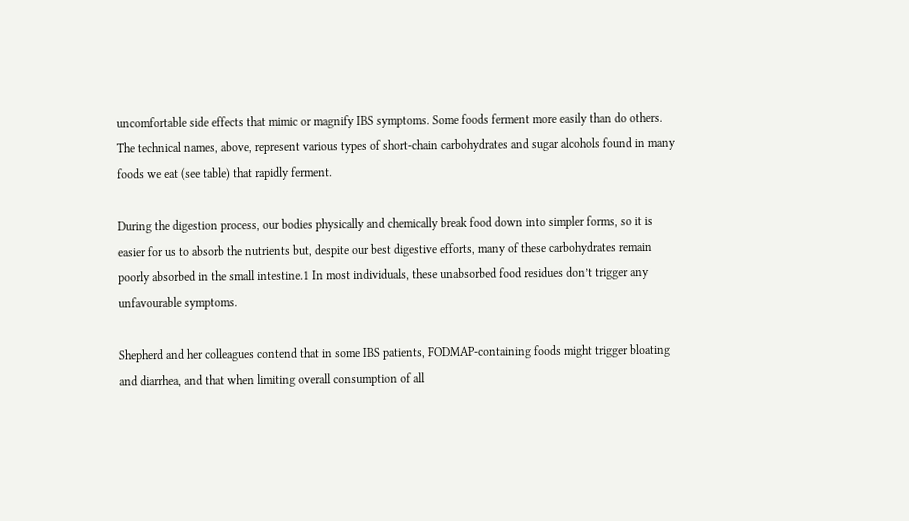uncomfortable side effects that mimic or magnify IBS symptoms. Some foods ferment more easily than do others. The technical names, above, represent various types of short-chain carbohydrates and sugar alcohols found in many foods we eat (see table) that rapidly ferment.

During the digestion process, our bodies physically and chemically break food down into simpler forms, so it is easier for us to absorb the nutrients but, despite our best digestive efforts, many of these carbohydrates remain poorly absorbed in the small intestine.1 In most individuals, these unabsorbed food residues don’t trigger any unfavourable symptoms.

Shepherd and her colleagues contend that in some IBS patients, FODMAP-containing foods might trigger bloating and diarrhea, and that when limiting overall consumption of all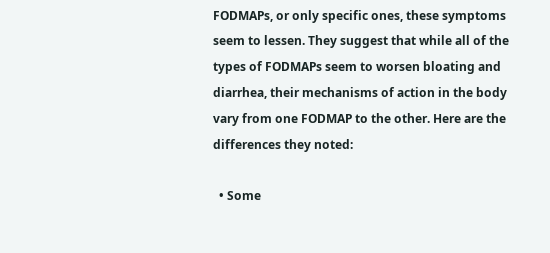FODMAPs, or only specific ones, these symptoms seem to lessen. They suggest that while all of the types of FODMAPs seem to worsen bloating and diarrhea, their mechanisms of action in the body vary from one FODMAP to the other. Here are the differences they noted:

  • Some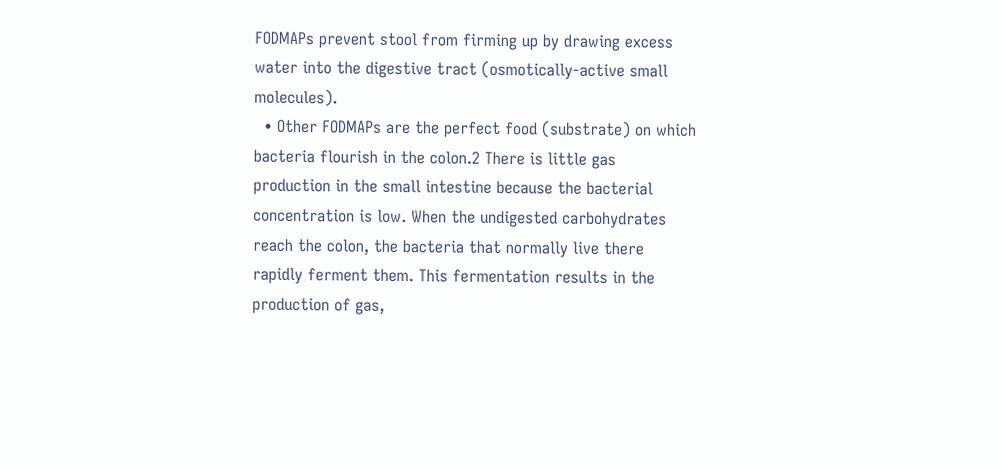FODMAPs prevent stool from firming up by drawing excess water into the digestive tract (osmotically-active small molecules).
  • Other FODMAPs are the perfect food (substrate) on which bacteria flourish in the colon.2 There is little gas production in the small intestine because the bacterial concentration is low. When the undigested carbohydrates reach the colon, the bacteria that normally live there rapidly ferment them. This fermentation results in the production of gas,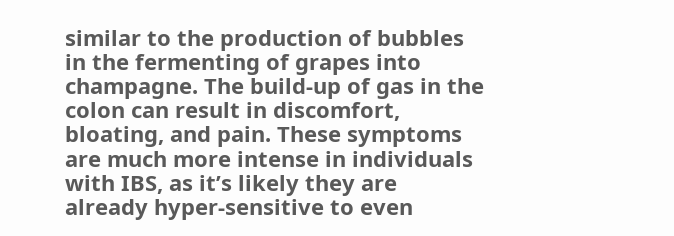similar to the production of bubbles in the fermenting of grapes into champagne. The build-up of gas in the colon can result in discomfort, bloating, and pain. These symptoms are much more intense in individuals with IBS, as it’s likely they are already hyper-sensitive to even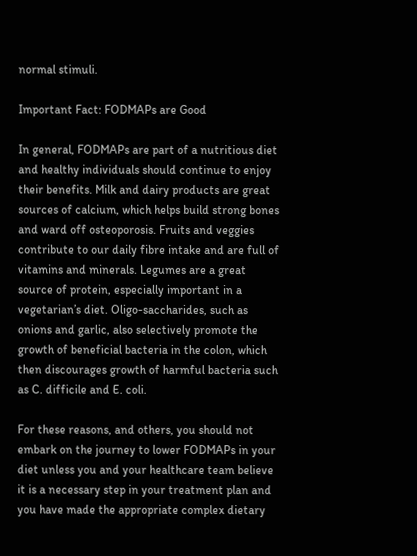normal stimuli.

Important Fact: FODMAPs are Good

In general, FODMAPs are part of a nutritious diet and healthy individuals should continue to enjoy their benefits. Milk and dairy products are great sources of calcium, which helps build strong bones and ward off osteoporosis. Fruits and veggies contribute to our daily fibre intake and are full of vitamins and minerals. Legumes are a great source of protein, especially important in a vegetarian’s diet. Oligo-saccharides, such as onions and garlic, also selectively promote the growth of beneficial bacteria in the colon, which then discourages growth of harmful bacteria such as C. difficile and E. coli.

For these reasons, and others, you should not embark on the journey to lower FODMAPs in your diet unless you and your healthcare team believe it is a necessary step in your treatment plan and you have made the appropriate complex dietary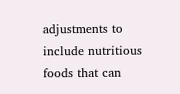adjustments to include nutritious foods that can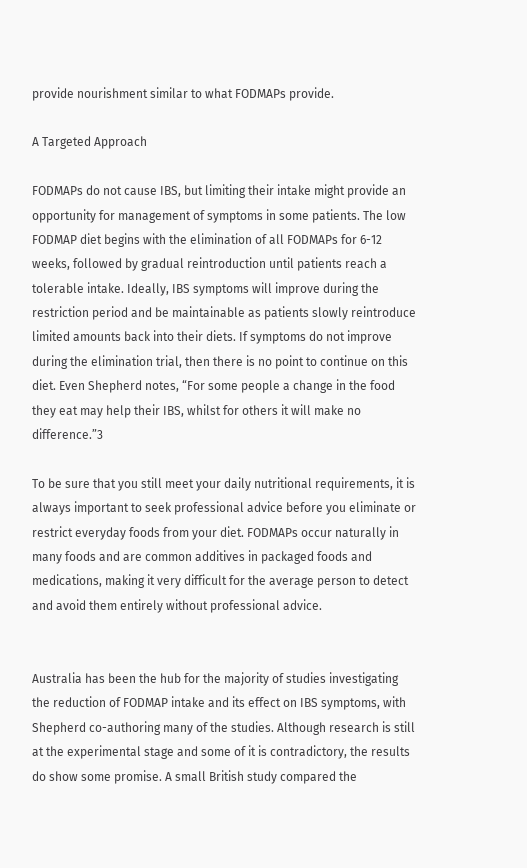provide nourishment similar to what FODMAPs provide.

A Targeted Approach

FODMAPs do not cause IBS, but limiting their intake might provide an opportunity for management of symptoms in some patients. The low FODMAP diet begins with the elimination of all FODMAPs for 6-12 weeks, followed by gradual reintroduction until patients reach a tolerable intake. Ideally, IBS symptoms will improve during the restriction period and be maintainable as patients slowly reintroduce limited amounts back into their diets. If symptoms do not improve during the elimination trial, then there is no point to continue on this diet. Even Shepherd notes, “For some people a change in the food they eat may help their IBS, whilst for others it will make no difference.”3

To be sure that you still meet your daily nutritional requirements, it is always important to seek professional advice before you eliminate or restrict everyday foods from your diet. FODMAPs occur naturally in many foods and are common additives in packaged foods and medications, making it very difficult for the average person to detect and avoid them entirely without professional advice.


Australia has been the hub for the majority of studies investigating the reduction of FODMAP intake and its effect on IBS symptoms, with Shepherd co-authoring many of the studies. Although research is still at the experimental stage and some of it is contradictory, the results do show some promise. A small British study compared the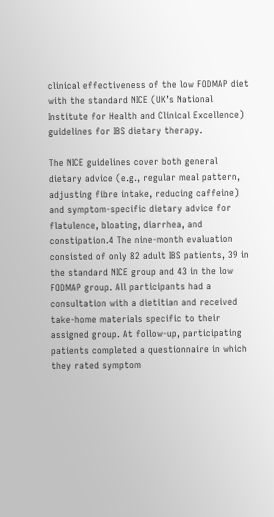clinical effectiveness of the low FODMAP diet with the standard NICE (UK’s National Institute for Health and Clinical Excellence) guidelines for IBS dietary therapy.

The NICE guidelines cover both general dietary advice (e.g., regular meal pattern, adjusting fibre intake, reducing caffeine) and symptom-specific dietary advice for flatulence, bloating, diarrhea, and constipation.4 The nine-month evaluation consisted of only 82 adult IBS patients, 39 in the standard NICE group and 43 in the low FODMAP group. All participants had a consultation with a dietitian and received take-home materials specific to their assigned group. At follow-up, participating patients completed a questionnaire in which they rated symptom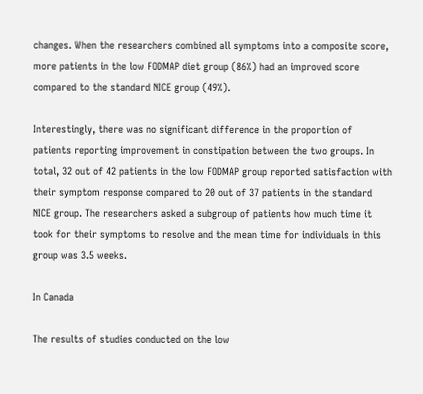changes. When the researchers combined all symptoms into a composite score, more patients in the low FODMAP diet group (86%) had an improved score compared to the standard NICE group (49%).

Interestingly, there was no significant difference in the proportion of patients reporting improvement in constipation between the two groups. In total, 32 out of 42 patients in the low FODMAP group reported satisfaction with their symptom response compared to 20 out of 37 patients in the standard NICE group. The researchers asked a subgroup of patients how much time it took for their symptoms to resolve and the mean time for individuals in this group was 3.5 weeks.

In Canada

The results of studies conducted on the low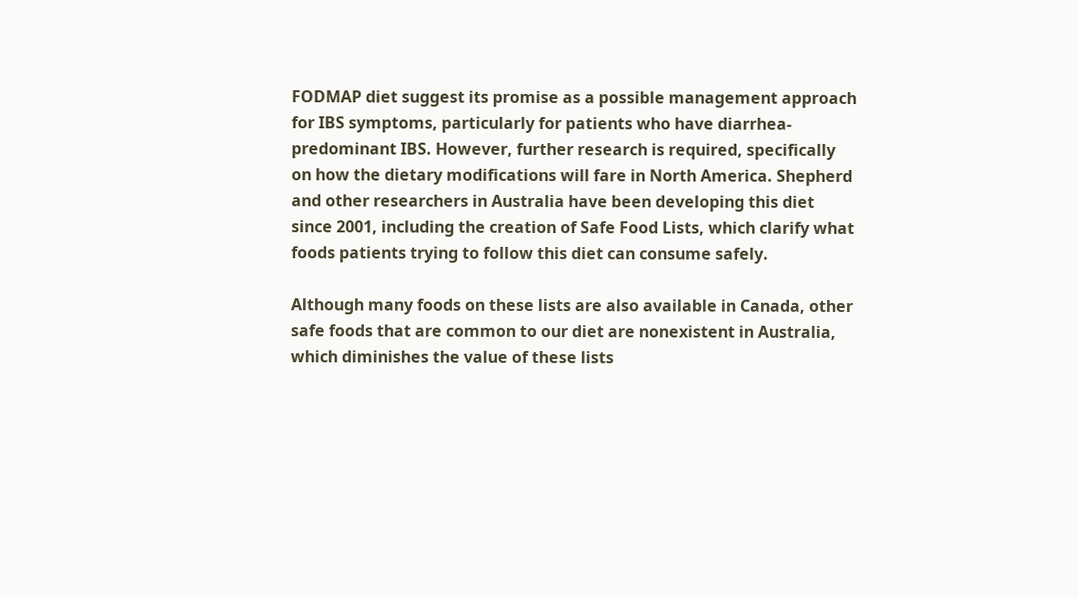FODMAP diet suggest its promise as a possible management approach for IBS symptoms, particularly for patients who have diarrhea-predominant IBS. However, further research is required, specifically on how the dietary modifications will fare in North America. Shepherd and other researchers in Australia have been developing this diet since 2001, including the creation of Safe Food Lists, which clarify what foods patients trying to follow this diet can consume safely.

Although many foods on these lists are also available in Canada, other safe foods that are common to our diet are nonexistent in Australia, which diminishes the value of these lists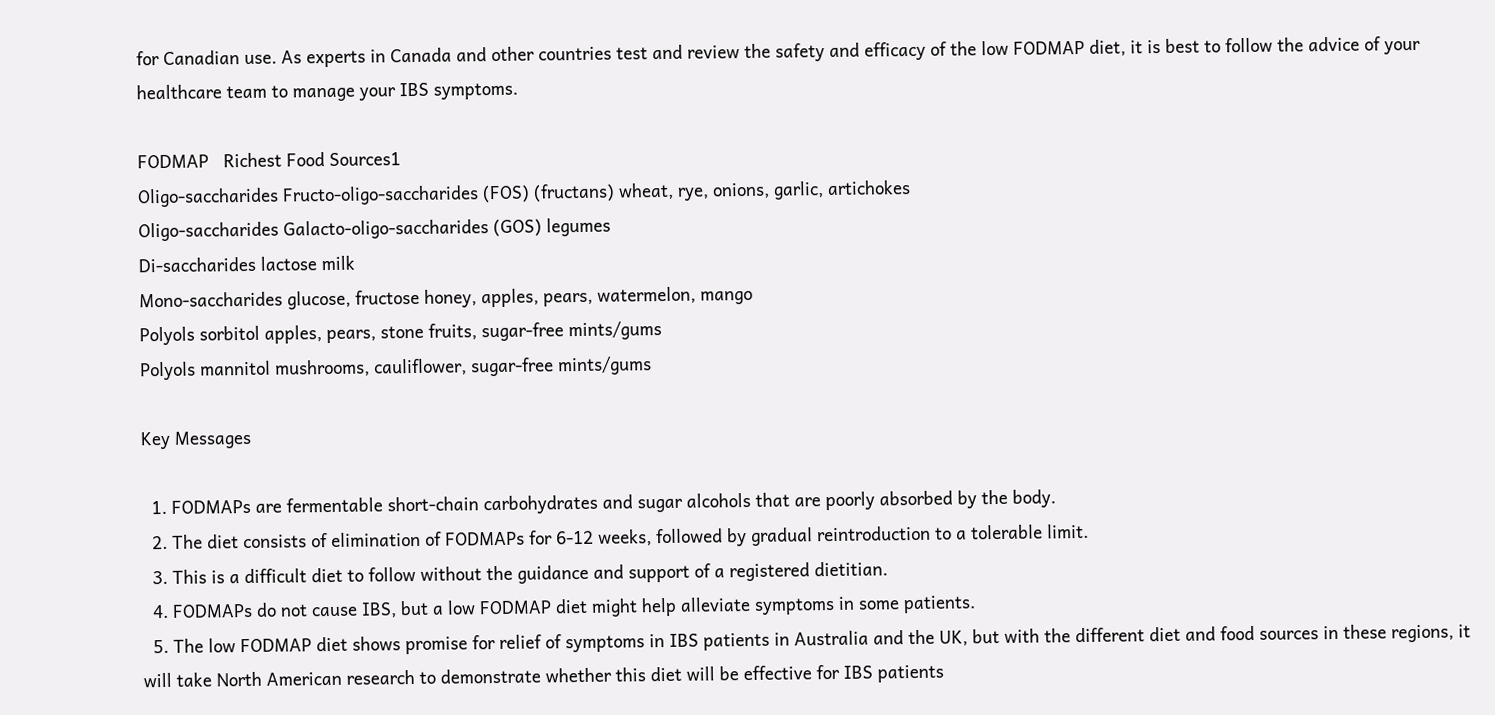for Canadian use. As experts in Canada and other countries test and review the safety and efficacy of the low FODMAP diet, it is best to follow the advice of your healthcare team to manage your IBS symptoms.

FODMAP   Richest Food Sources1
Oligo-saccharides Fructo-oligo-saccharides (FOS) (fructans) wheat, rye, onions, garlic, artichokes
Oligo-saccharides Galacto-oligo-saccharides (GOS) legumes
Di-saccharides lactose milk
Mono-saccharides glucose, fructose honey, apples, pears, watermelon, mango
Polyols sorbitol apples, pears, stone fruits, sugar-free mints/gums
Polyols mannitol mushrooms, cauliflower, sugar-free mints/gums

Key Messages

  1. FODMAPs are fermentable short-chain carbohydrates and sugar alcohols that are poorly absorbed by the body.
  2. The diet consists of elimination of FODMAPs for 6-12 weeks, followed by gradual reintroduction to a tolerable limit.
  3. This is a difficult diet to follow without the guidance and support of a registered dietitian.
  4. FODMAPs do not cause IBS, but a low FODMAP diet might help alleviate symptoms in some patients.
  5. The low FODMAP diet shows promise for relief of symptoms in IBS patients in Australia and the UK, but with the different diet and food sources in these regions, it will take North American research to demonstrate whether this diet will be effective for IBS patients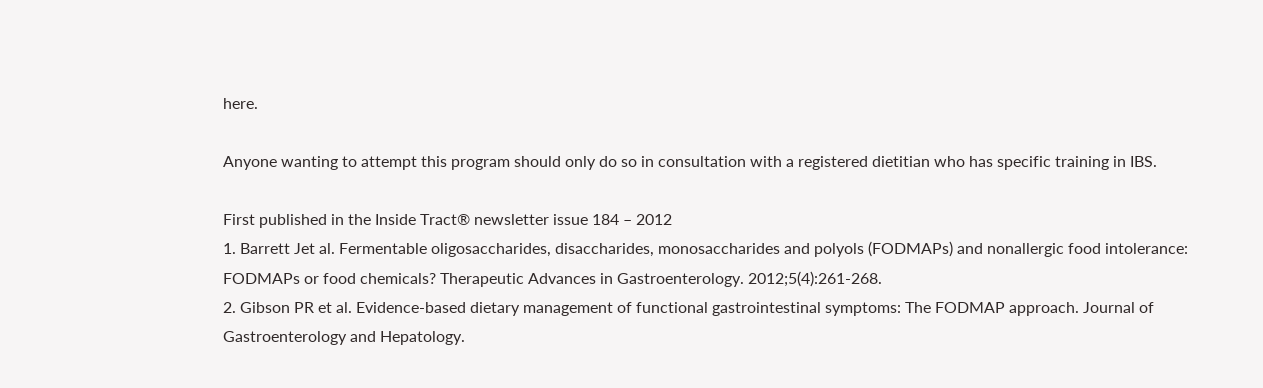here.

Anyone wanting to attempt this program should only do so in consultation with a registered dietitian who has specific training in IBS.

First published in the Inside Tract® newsletter issue 184 – 2012
1. Barrett Jet al. Fermentable oligosaccharides, disaccharides, monosaccharides and polyols (FODMAPs) and nonallergic food intolerance: FODMAPs or food chemicals? Therapeutic Advances in Gastroenterology. 2012;5(4):261-268.
2. Gibson PR et al. Evidence-based dietary management of functional gastrointestinal symptoms: The FODMAP approach. Journal of Gastroenterology and Hepatology.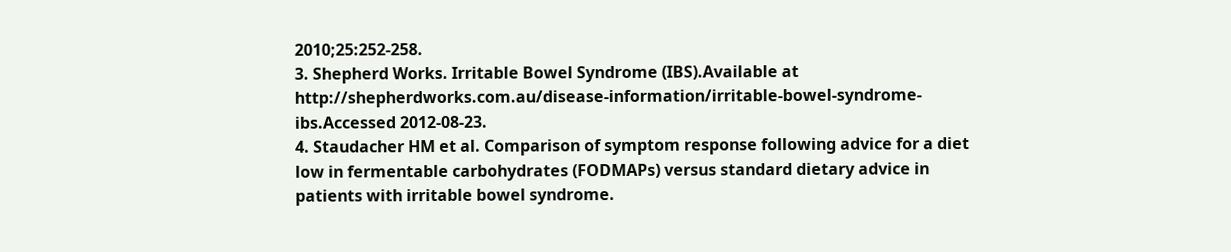2010;25:252-258.
3. Shepherd Works. Irritable Bowel Syndrome (IBS).Available at http://shepherdworks.com.au/disease-information/irritable-bowel-syndrome-ibs.Accessed 2012-08-23.
4. Staudacher HM et al. Comparison of symptom response following advice for a diet low in fermentable carbohydrates (FODMAPs) versus standard dietary advice in patients with irritable bowel syndrome.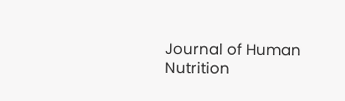Journal of Human Nutrition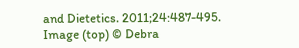and Dietetics. 2011;24:487-495.
Image (top) © Debra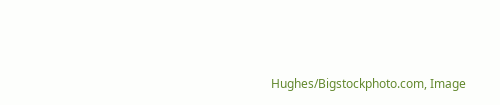Hughes/Bigstockphoto.com, Image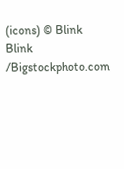(icons) © Blink Blink /Bigstockphoto.com